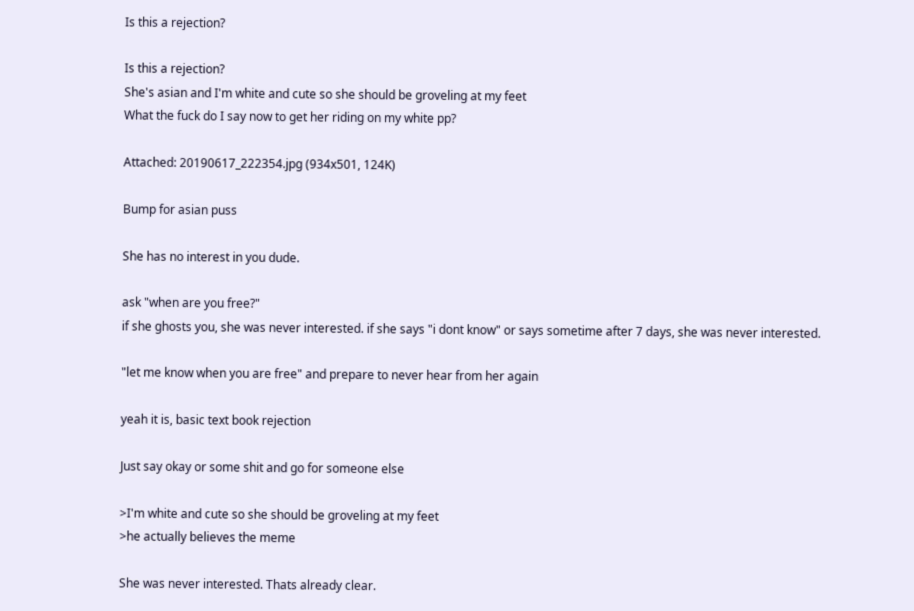Is this a rejection?

Is this a rejection?
She's asian and I'm white and cute so she should be groveling at my feet
What the fuck do I say now to get her riding on my white pp?

Attached: 20190617_222354.jpg (934x501, 124K)

Bump for asian puss

She has no interest in you dude.

ask "when are you free?"
if she ghosts you, she was never interested. if she says "i dont know" or says sometime after 7 days, she was never interested.

"let me know when you are free" and prepare to never hear from her again

yeah it is, basic text book rejection

Just say okay or some shit and go for someone else

>I'm white and cute so she should be groveling at my feet
>he actually believes the meme

She was never interested. Thats already clear.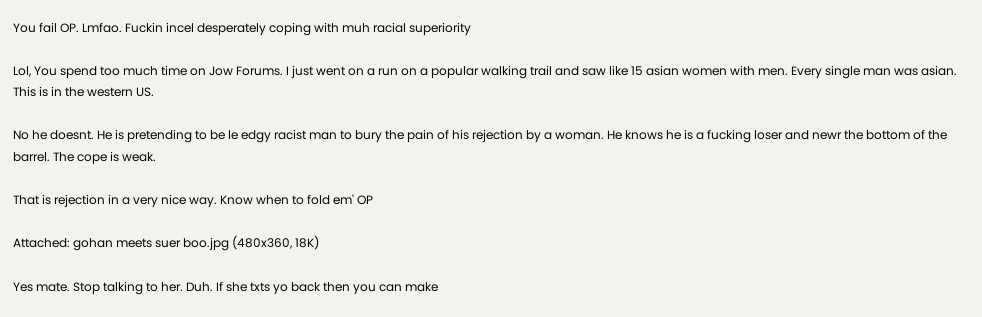You fail OP. Lmfao. Fuckin incel desperately coping with muh racial superiority

Lol, You spend too much time on Jow Forums. I just went on a run on a popular walking trail and saw like 15 asian women with men. Every single man was asian. This is in the western US.

No he doesnt. He is pretending to be le edgy racist man to bury the pain of his rejection by a woman. He knows he is a fucking loser and newr the bottom of the barrel. The cope is weak.

That is rejection in a very nice way. Know when to fold em' OP

Attached: gohan meets suer boo.jpg (480x360, 18K)

Yes mate. Stop talking to her. Duh. If she txts yo back then you can make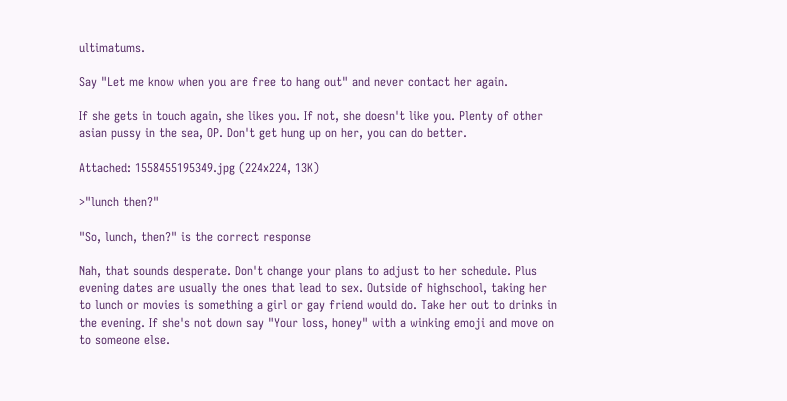ultimatums.

Say "Let me know when you are free to hang out" and never contact her again.

If she gets in touch again, she likes you. If not, she doesn't like you. Plenty of other asian pussy in the sea, OP. Don't get hung up on her, you can do better.

Attached: 1558455195349.jpg (224x224, 13K)

>"lunch then?"

"So, lunch, then?" is the correct response

Nah, that sounds desperate. Don't change your plans to adjust to her schedule. Plus evening dates are usually the ones that lead to sex. Outside of highschool, taking her to lunch or movies is something a girl or gay friend would do. Take her out to drinks in the evening. If she's not down say "Your loss, honey" with a winking emoji and move on to someone else.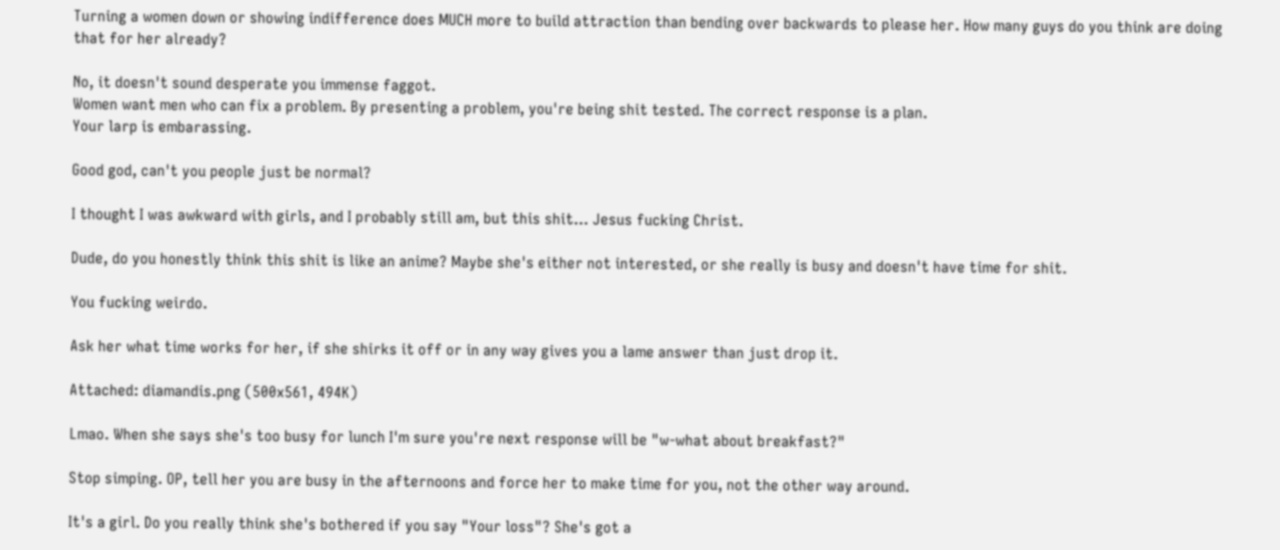Turning a women down or showing indifference does MUCH more to build attraction than bending over backwards to please her. How many guys do you think are doing that for her already?

No, it doesn't sound desperate you immense faggot.
Women want men who can fix a problem. By presenting a problem, you're being shit tested. The correct response is a plan.
Your larp is embarassing.

Good god, can't you people just be normal?

I thought I was awkward with girls, and I probably still am, but this shit... Jesus fucking Christ.

Dude, do you honestly think this shit is like an anime? Maybe she's either not interested, or she really is busy and doesn't have time for shit.

You fucking weirdo.

Ask her what time works for her, if she shirks it off or in any way gives you a lame answer than just drop it.

Attached: diamandis.png (500x561, 494K)

Lmao. When she says she's too busy for lunch I'm sure you're next response will be "w-what about breakfast?"

Stop simping. OP, tell her you are busy in the afternoons and force her to make time for you, not the other way around.

It's a girl. Do you really think she's bothered if you say "Your loss"? She's got a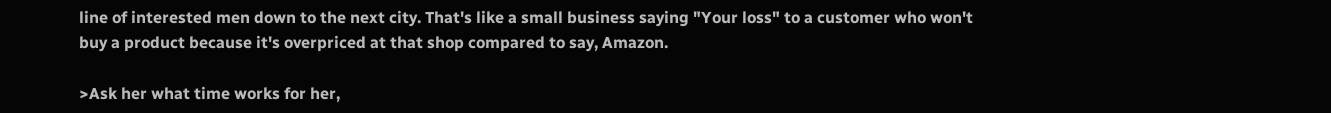line of interested men down to the next city. That's like a small business saying "Your loss" to a customer who won't buy a product because it's overpriced at that shop compared to say, Amazon.

>Ask her what time works for her,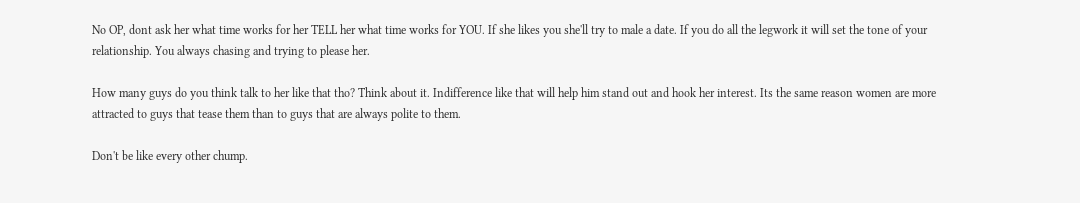No OP, dont ask her what time works for her TELL her what time works for YOU. If she likes you she'll try to male a date. If you do all the legwork it will set the tone of your relationship. You always chasing and trying to please her.

How many guys do you think talk to her like that tho? Think about it. Indifference like that will help him stand out and hook her interest. Its the same reason women are more attracted to guys that tease them than to guys that are always polite to them.

Don't be like every other chump.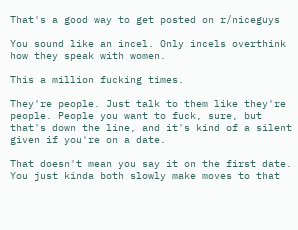That's a good way to get posted on r/niceguys

You sound like an incel. Only incels overthink how they speak with women.

This a million fucking times.

They're people. Just talk to them like they're people. People you want to fuck, sure, but that's down the line, and it's kind of a silent given if you're on a date.

That doesn't mean you say it on the first date. You just kinda both slowly make moves to that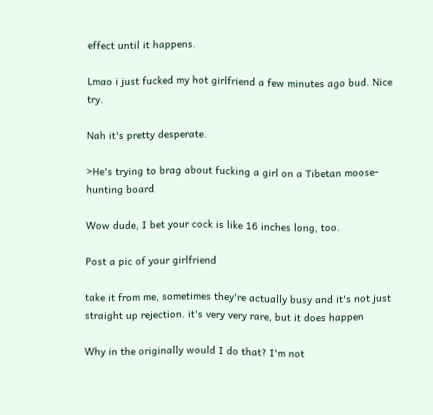effect until it happens.

Lmao i just fucked my hot girlfriend a few minutes ago bud. Nice try.

Nah it's pretty desperate.

>He's trying to brag about fucking a girl on a Tibetan moose-hunting board

Wow dude, I bet your cock is like 16 inches long, too.

Post a pic of your girlfriend

take it from me, sometimes they're actually busy and it's not just straight up rejection. it's very very rare, but it does happen

Why in the originally would I do that? I'm not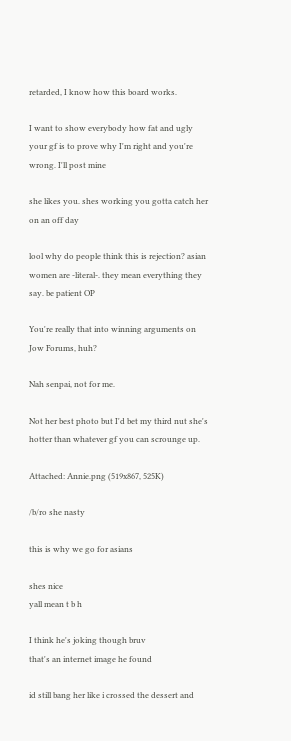retarded, I know how this board works.

I want to show everybody how fat and ugly your gf is to prove why I'm right and you're wrong. I'll post mine

she likes you. shes working you gotta catch her on an off day

lool why do people think this is rejection? asian women are -literal-. they mean everything they say. be patient OP

You're really that into winning arguments on Jow Forums, huh?

Nah senpai, not for me.

Not her best photo but I'd bet my third nut she's hotter than whatever gf you can scrounge up.

Attached: Annie.png (519x867, 525K)

/b/ro she nasty

this is why we go for asians

shes nice
yall mean t b h

I think he's joking though bruv
that's an internet image he found

id still bang her like i crossed the dessert and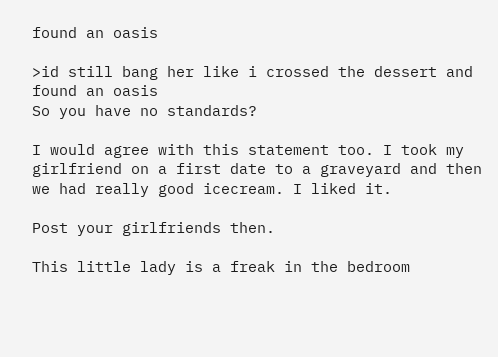found an oasis

>id still bang her like i crossed the dessert and found an oasis
So you have no standards?

I would agree with this statement too. I took my girlfriend on a first date to a graveyard and then we had really good icecream. I liked it.

Post your girlfriends then.

This little lady is a freak in the bedroom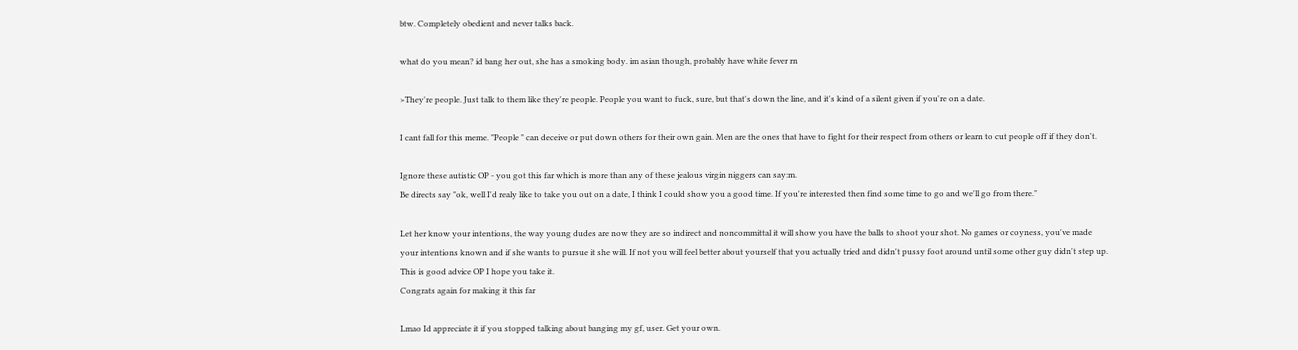btw. Completely obedient and never talks back.

what do you mean? id bang her out, she has a smoking body. im asian though, probably have white fever rn

>They're people. Just talk to them like they're people. People you want to fuck, sure, but that's down the line, and it's kind of a silent given if you're on a date.

I cant fall for this meme. "People " can deceive or put down others for their own gain. Men are the ones that have to fight for their respect from others or learn to cut people off if they don't.

Ignore these autistic OP - you got this far which is more than any of these jealous virgin niggers can say:m.
Be directs say "ok, well I'd realy like to take you out on a date, I think I could show you a good time. If you're interested then find some time to go and we'll go from there."

Let her know your intentions, the way young dudes are now they are so indirect and noncommittal it will show you have the balls to shoot your shot. No games or coyness, you've made your intentions known and if she wants to pursue it she will. If not you will feel better about yourself that you actually tried and didn't pussy foot around until some other guy didn't step up. This is good advice OP I hope you take it.
Congrats again for making it this far

Lmao Id appreciate it if you stopped talking about banging my gf, user. Get your own.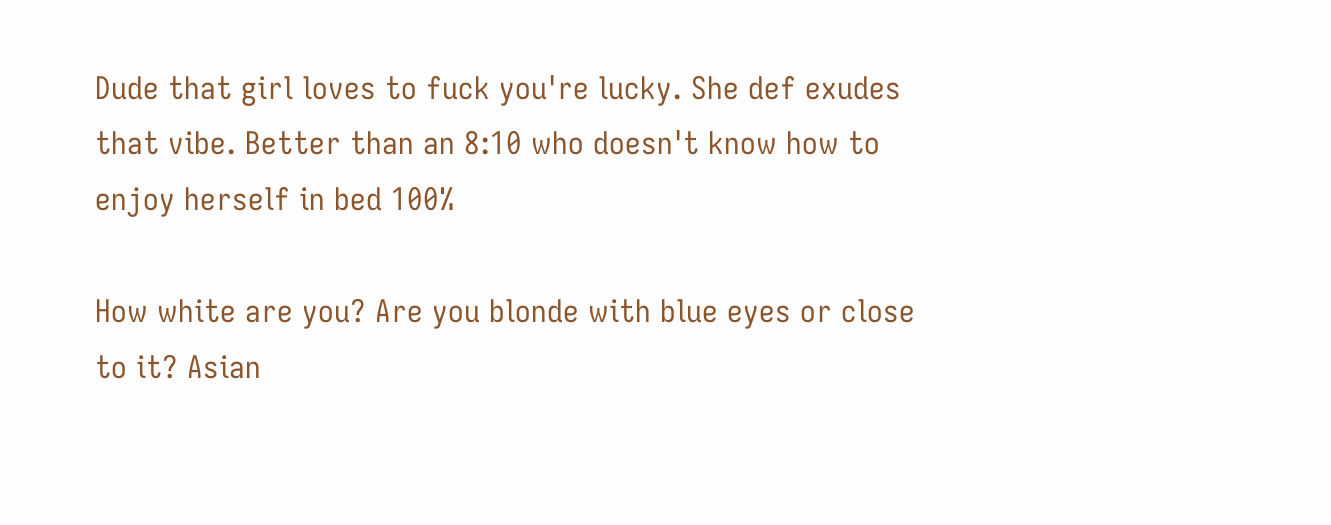Dude that girl loves to fuck you're lucky. She def exudes that vibe. Better than an 8:10 who doesn't know how to enjoy herself in bed 100%

How white are you? Are you blonde with blue eyes or close to it? Asian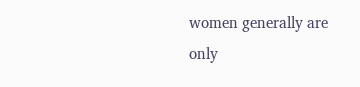women generally are only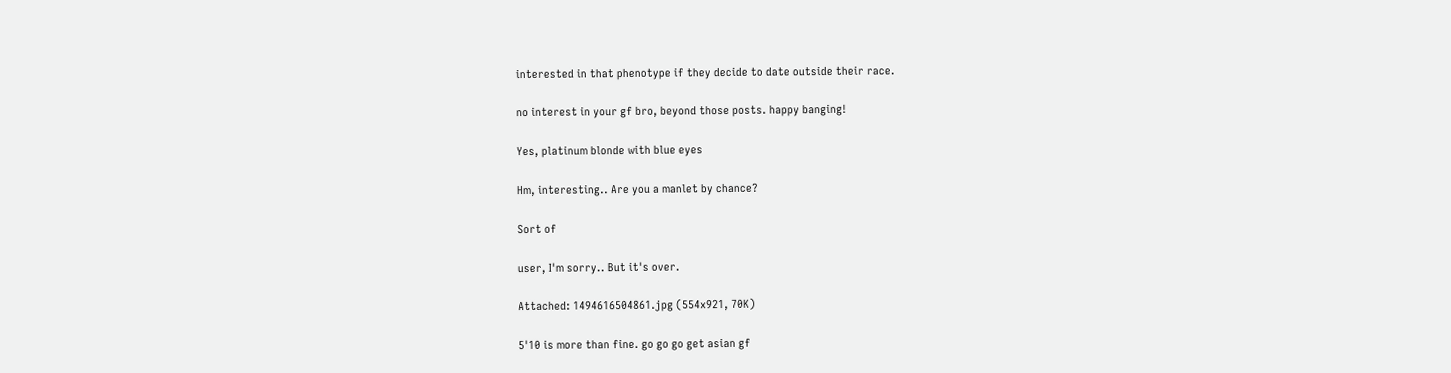interested in that phenotype if they decide to date outside their race.

no interest in your gf bro, beyond those posts. happy banging!

Yes, platinum blonde with blue eyes

Hm, interesting.. Are you a manlet by chance?

Sort of

user, I'm sorry.. But it's over.

Attached: 1494616504861.jpg (554x921, 70K)

5'10 is more than fine. go go go get asian gf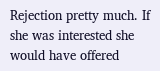Rejection pretty much. If she was interested she would have offered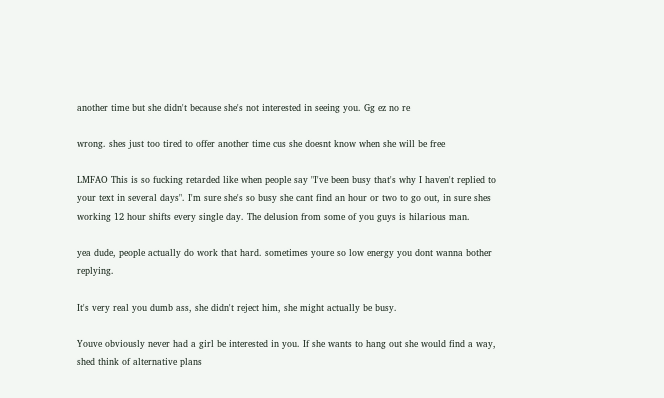another time but she didn't because she's not interested in seeing you. Gg ez no re

wrong. shes just too tired to offer another time cus she doesnt know when she will be free

LMFAO This is so fucking retarded like when people say "I've been busy that's why I haven't replied to your text in several days". I'm sure she's so busy she cant find an hour or two to go out, in sure shes working 12 hour shifts every single day. The delusion from some of you guys is hilarious man.

yea dude, people actually do work that hard. sometimes youre so low energy you dont wanna bother replying.

It's very real you dumb ass, she didn't reject him, she might actually be busy.

Youve obviously never had a girl be interested in you. If she wants to hang out she would find a way, shed think of alternative plans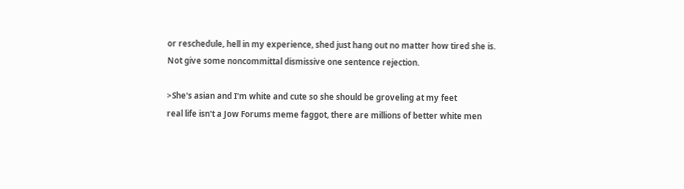or reschedule, hell in my experience, shed just hang out no matter how tired she is. Not give some noncommittal dismissive one sentence rejection.

>She's asian and I'm white and cute so she should be groveling at my feet
real life isn't a Jow Forums meme faggot, there are millions of better white men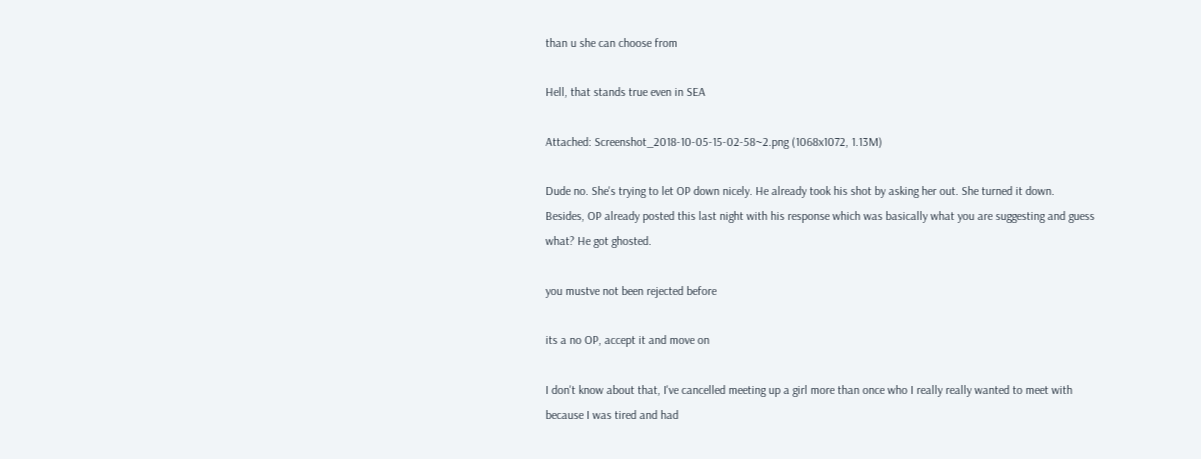than u she can choose from

Hell, that stands true even in SEA

Attached: Screenshot_2018-10-05-15-02-58~2.png (1068x1072, 1.13M)

Dude no. She's trying to let OP down nicely. He already took his shot by asking her out. She turned it down.
Besides, OP already posted this last night with his response which was basically what you are suggesting and guess what? He got ghosted.

you mustve not been rejected before

its a no OP, accept it and move on

I don't know about that, I've cancelled meeting up a girl more than once who I really really wanted to meet with because I was tired and had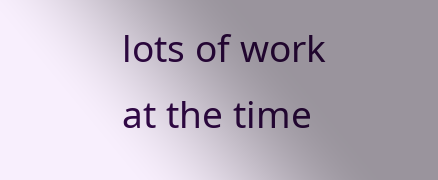lots of work at the time